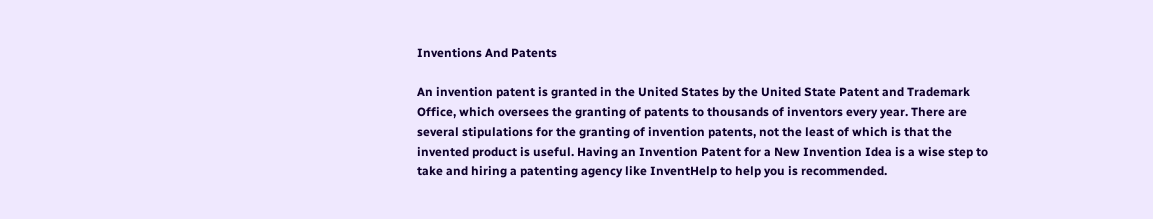Inventions And Patents

An invention patent is granted in the United States by the United State Patent and Trademark Office, which oversees the granting of patents to thousands of inventors every year. There are several stipulations for the granting of invention patents, not the least of which is that the invented product is useful. Having an Invention Patent for a New Invention Idea is a wise step to take and hiring a patenting agency like InventHelp to help you is recommended.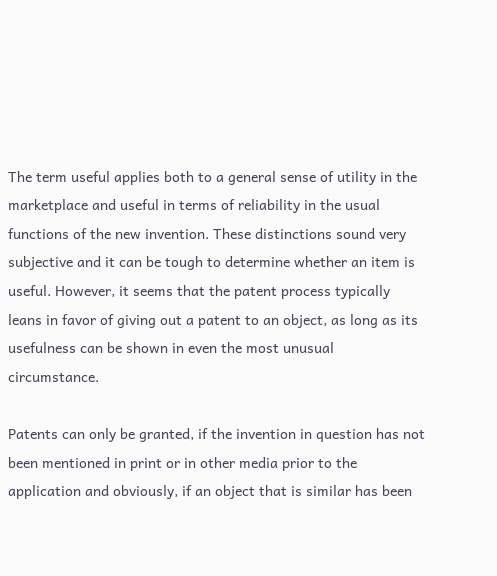The term useful applies both to a general sense of utility in the marketplace and useful in terms of reliability in the usual functions of the new invention. These distinctions sound very subjective and it can be tough to determine whether an item is useful. However, it seems that the patent process typically leans in favor of giving out a patent to an object, as long as its usefulness can be shown in even the most unusual circumstance.

Patents can only be granted, if the invention in question has not been mentioned in print or in other media prior to the application and obviously, if an object that is similar has been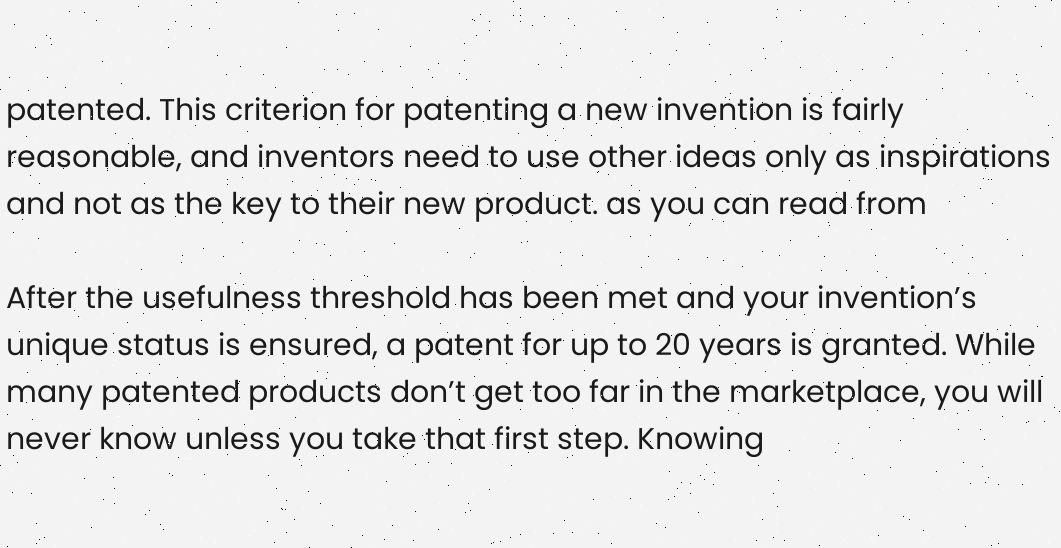patented. This criterion for patenting a new invention is fairly reasonable, and inventors need to use other ideas only as inspirations and not as the key to their new product. as you can read from

After the usefulness threshold has been met and your invention’s unique status is ensured, a patent for up to 20 years is granted. While many patented products don’t get too far in the marketplace, you will never know unless you take that first step. Knowing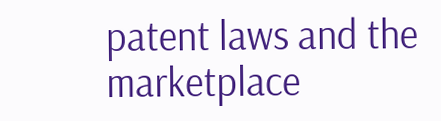patent laws and the marketplace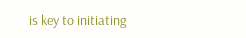is key to initiating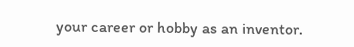your career or hobby as an inventor.